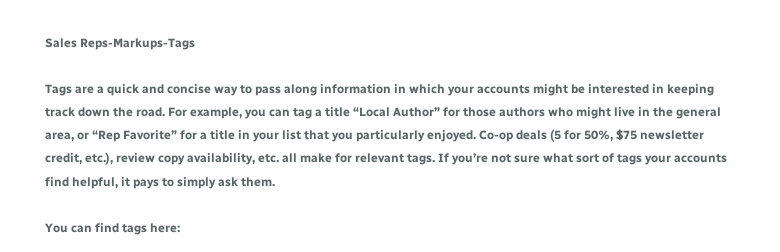Sales Reps-Markups-Tags

Tags are a quick and concise way to pass along information in which your accounts might be interested in keeping track down the road. For example, you can tag a title “Local Author” for those authors who might live in the general area, or “Rep Favorite” for a title in your list that you particularly enjoyed. Co-op deals (5 for 50%, $75 newsletter credit, etc.), review copy availability, etc. all make for relevant tags. If you’re not sure what sort of tags your accounts find helpful, it pays to simply ask them.

You can find tags here: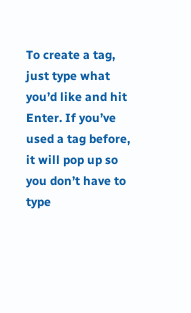To create a tag, just type what you’d like and hit Enter. If you’ve used a tag before, it will pop up so you don’t have to type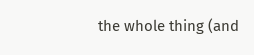the whole thing (and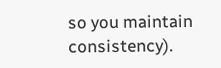so you maintain consistency).